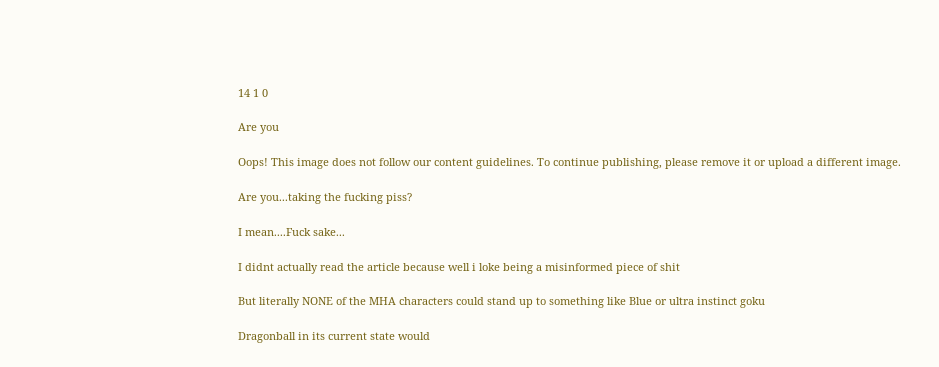14 1 0

Are you

Oops! This image does not follow our content guidelines. To continue publishing, please remove it or upload a different image.

Are you...taking the fucking piss?

I mean....Fuck sake...

I didnt actually read the article because well i loke being a misinformed piece of shit

But literally NONE of the MHA characters could stand up to something like Blue or ultra instinct goku

Dragonball in its current state would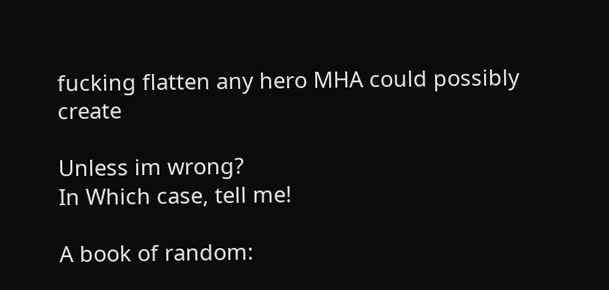fucking flatten any hero MHA could possibly create

Unless im wrong?
In Which case, tell me!

A book of random: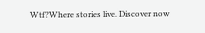Wtf?Where stories live. Discover now